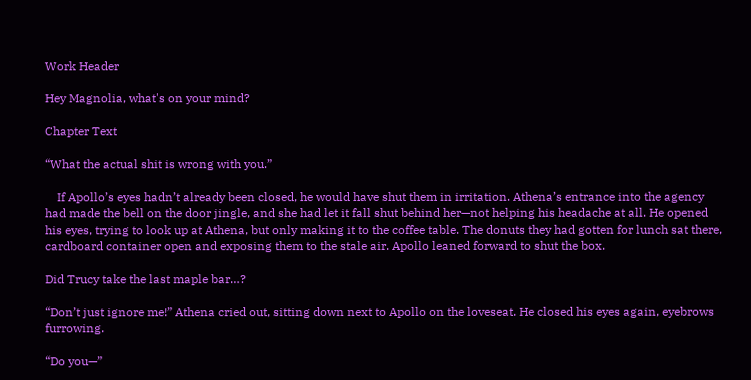Work Header

Hey Magnolia, what's on your mind?

Chapter Text

“What the actual shit is wrong with you.”

    If Apollo’s eyes hadn’t already been closed, he would have shut them in irritation. Athena’s entrance into the agency had made the bell on the door jingle, and she had let it fall shut behind her—not helping his headache at all. He opened his eyes, trying to look up at Athena, but only making it to the coffee table. The donuts they had gotten for lunch sat there, cardboard container open and exposing them to the stale air. Apollo leaned forward to shut the box.

Did Trucy take the last maple bar…?

“Don’t just ignore me!” Athena cried out, sitting down next to Apollo on the loveseat. He closed his eyes again, eyebrows furrowing.

“Do you—”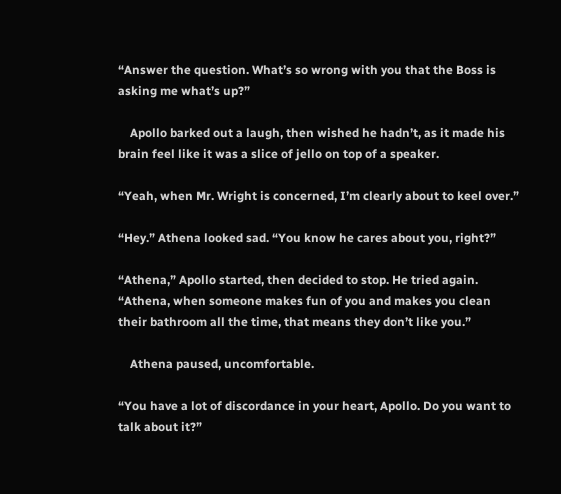“Answer the question. What’s so wrong with you that the Boss is asking me what’s up?”

    Apollo barked out a laugh, then wished he hadn’t, as it made his brain feel like it was a slice of jello on top of a speaker.

“Yeah, when Mr. Wright is concerned, I’m clearly about to keel over.”

“Hey.” Athena looked sad. “You know he cares about you, right?”

“Athena,” Apollo started, then decided to stop. He tried again. “Athena, when someone makes fun of you and makes you clean their bathroom all the time, that means they don’t like you.”

    Athena paused, uncomfortable.

“You have a lot of discordance in your heart, Apollo. Do you want to talk about it?”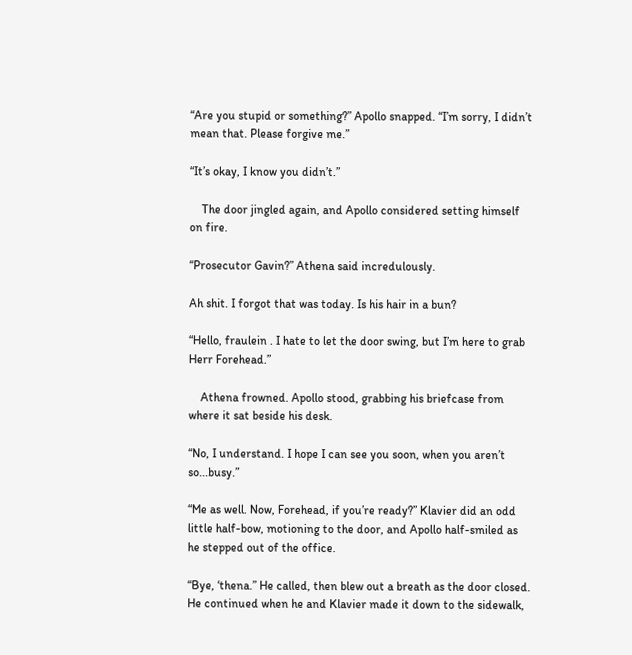“Are you stupid or something?” Apollo snapped. “I’m sorry, I didn’t mean that. Please forgive me.”

“It’s okay, I know you didn’t.”

    The door jingled again, and Apollo considered setting himself on fire.

“Prosecutor Gavin?” Athena said incredulously.

Ah shit. I forgot that was today. Is his hair in a bun?

“Hello, fraulein . I hate to let the door swing, but I’m here to grab Herr Forehead.”

    Athena frowned. Apollo stood, grabbing his briefcase from where it sat beside his desk.

“No, I understand. I hope I can see you soon, when you aren’t so...busy.”

“Me as well. Now, Forehead, if you’re ready?” Klavier did an odd little half-bow, motioning to the door, and Apollo half-smiled as he stepped out of the office.

“Bye, ‘thena.” He called, then blew out a breath as the door closed. He continued when he and Klavier made it down to the sidewalk,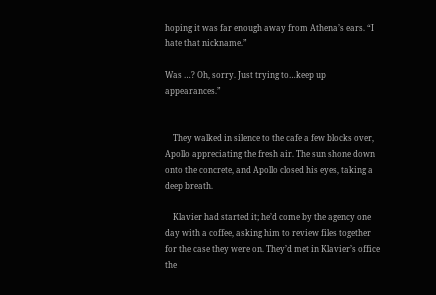hoping it was far enough away from Athena’s ears. “I hate that nickname.”

Was …? Oh, sorry. Just trying to…keep up appearances.”


    They walked in silence to the cafe a few blocks over, Apollo appreciating the fresh air. The sun shone down onto the concrete, and Apollo closed his eyes, taking a deep breath.

    Klavier had started it; he’d come by the agency one day with a coffee, asking him to review files together for the case they were on. They’d met in Klavier’s office the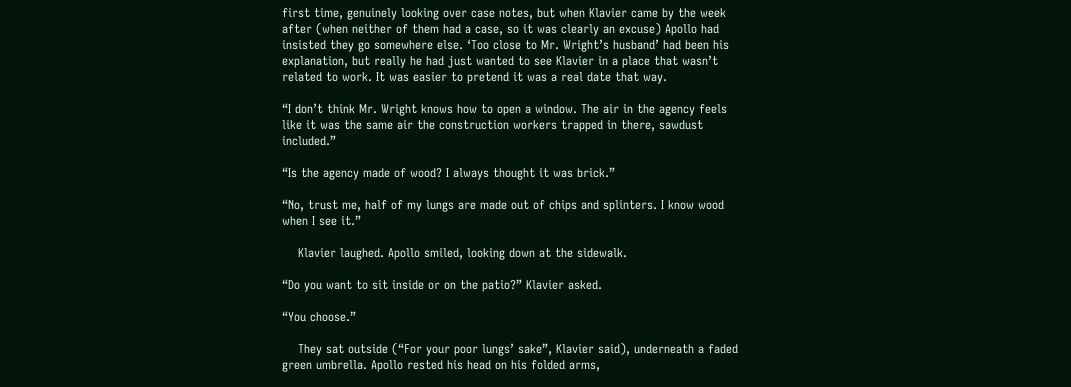first time, genuinely looking over case notes, but when Klavier came by the week after (when neither of them had a case, so it was clearly an excuse) Apollo had insisted they go somewhere else. ‘Too close to Mr. Wright’s husband’ had been his explanation, but really he had just wanted to see Klavier in a place that wasn’t related to work. It was easier to pretend it was a real date that way.

“I don’t think Mr. Wright knows how to open a window. The air in the agency feels like it was the same air the construction workers trapped in there, sawdust included.”

“Is the agency made of wood? I always thought it was brick.”

“No, trust me, half of my lungs are made out of chips and splinters. I know wood when I see it.”

    Klavier laughed. Apollo smiled, looking down at the sidewalk.

“Do you want to sit inside or on the patio?” Klavier asked.

“You choose.”

    They sat outside (“For your poor lungs’ sake”, Klavier said), underneath a faded green umbrella. Apollo rested his head on his folded arms,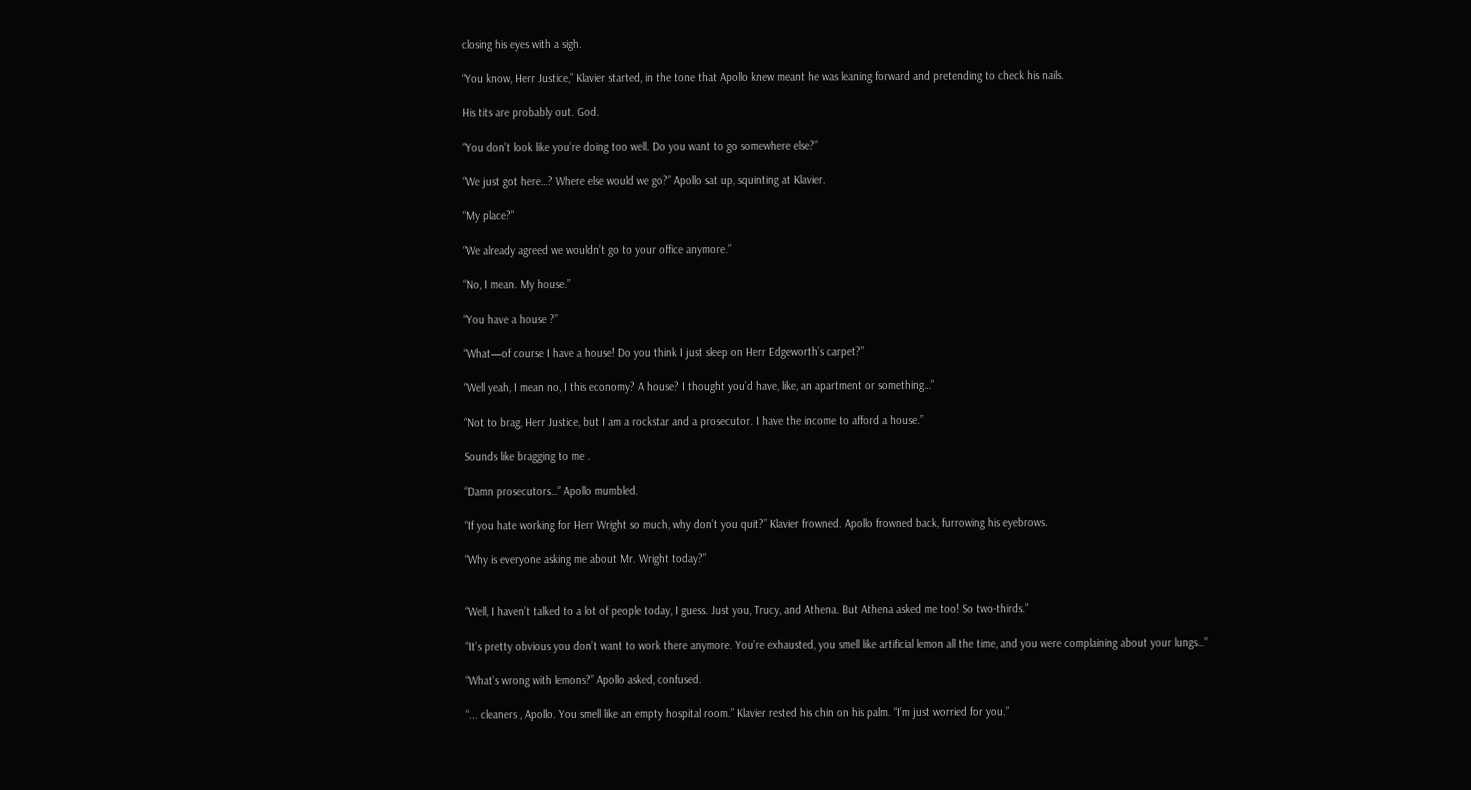closing his eyes with a sigh.

“You know, Herr Justice,” Klavier started, in the tone that Apollo knew meant he was leaning forward and pretending to check his nails.

His tits are probably out. God.

“You don’t look like you’re doing too well. Do you want to go somewhere else?”

“We just got here…? Where else would we go?” Apollo sat up, squinting at Klavier.

“My place?”

“We already agreed we wouldn’t go to your office anymore.”

“No, I mean. My house.”

“You have a house ?”

“What—of course I have a house! Do you think I just sleep on Herr Edgeworth’s carpet?”

“Well yeah, I mean no, I this economy? A house? I thought you’d have, like, an apartment or something…”

“Not to brag, Herr Justice, but I am a rockstar and a prosecutor. I have the income to afford a house.”

Sounds like bragging to me .

“Damn prosecutors…” Apollo mumbled.

“If you hate working for Herr Wright so much, why don’t you quit?” Klavier frowned. Apollo frowned back, furrowing his eyebrows.

“Why is everyone asking me about Mr. Wright today?”


“Well, I haven’t talked to a lot of people today, I guess. Just you, Trucy, and Athena. But Athena asked me too! So two-thirds.”

“It’s pretty obvious you don’t want to work there anymore. You’re exhausted, you smell like artificial lemon all the time, and you were complaining about your lungs…”

“What’s wrong with lemons?” Apollo asked, confused.

“... cleaners , Apollo. You smell like an empty hospital room.” Klavier rested his chin on his palm. “I’m just worried for you.”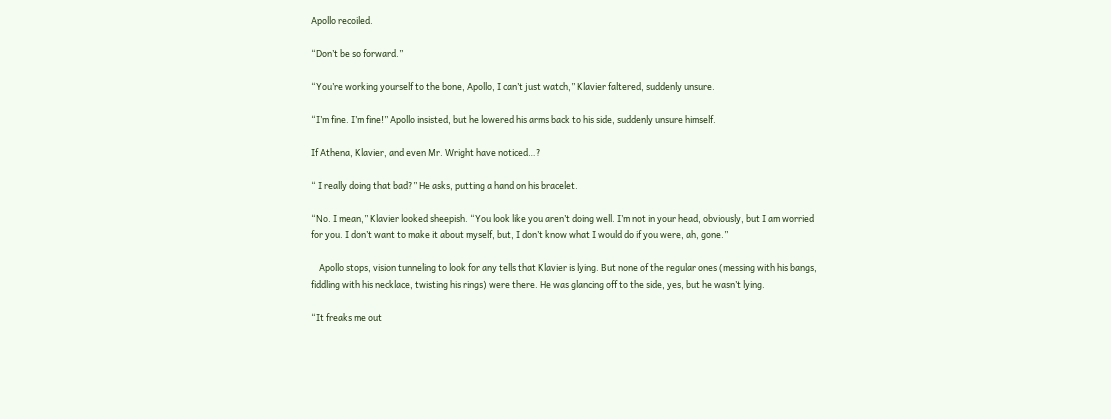Apollo recoiled.

“Don’t be so forward.”

“You’re working yourself to the bone, Apollo, I can’t just watch,” Klavier faltered, suddenly unsure.

“I’m fine. I’m fine!” Apollo insisted, but he lowered his arms back to his side, suddenly unsure himself.

If Athena, Klavier, and even Mr. Wright have noticed…?

“ I really doing that bad?” He asks, putting a hand on his bracelet.

“No. I mean,” Klavier looked sheepish. “You look like you aren’t doing well. I’m not in your head, obviously, but I am worried for you. I don’t want to make it about myself, but, I don’t know what I would do if you were, ah, gone.”

    Apollo stops, vision tunneling to look for any tells that Klavier is lying. But none of the regular ones (messing with his bangs, fiddling with his necklace, twisting his rings) were there. He was glancing off to the side, yes, but he wasn’t lying.

“It freaks me out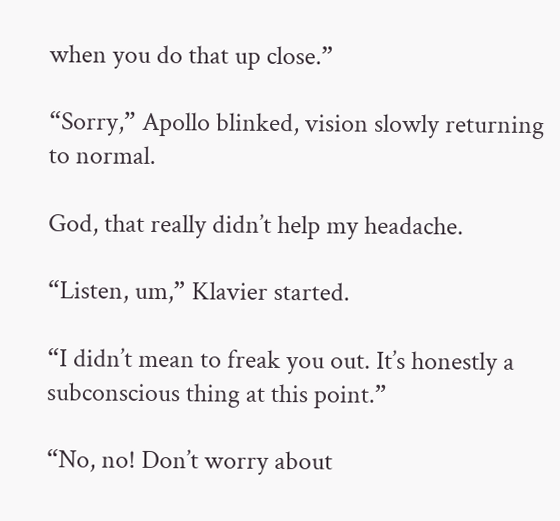when you do that up close.”

“Sorry,” Apollo blinked, vision slowly returning to normal.

God, that really didn’t help my headache.

“Listen, um,” Klavier started.

“I didn’t mean to freak you out. It’s honestly a subconscious thing at this point.”

“No, no! Don’t worry about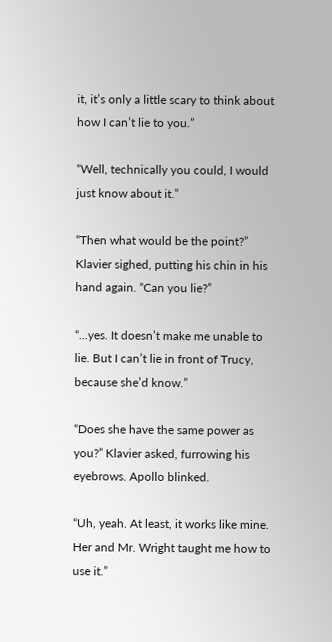it, it’s only a little scary to think about how I can’t lie to you.”

“Well, technically you could, I would just know about it.”

“Then what would be the point?” Klavier sighed, putting his chin in his hand again. “Can you lie?”

“...yes. It doesn’t make me unable to lie. But I can’t lie in front of Trucy, because she’d know.”

“Does she have the same power as you?” Klavier asked, furrowing his eyebrows. Apollo blinked.

“Uh, yeah. At least, it works like mine. Her and Mr. Wright taught me how to use it.”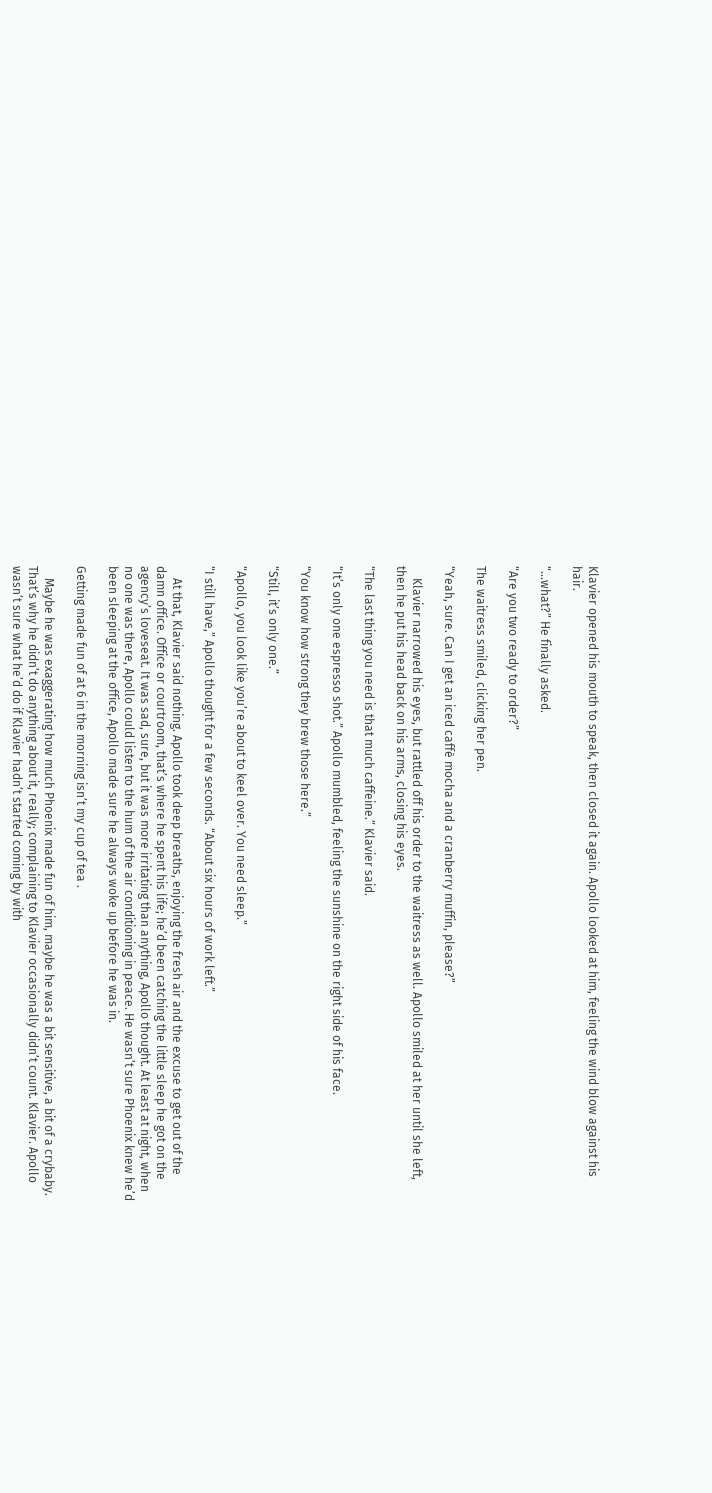Klavier opened his mouth to speak, then closed it again. Apollo looked at him, feeling the wind blow against his hair.

“...what?” He finally asked.

“Are you two ready to order?”

The waitress smiled, clicking her pen.

“Yeah, sure. Can I get an iced caffè mocha and a cranberry muffin, please?”

    Klavier narrowed his eyes, but rattled off his order to the waitress as well. Apollo smiled at her until she left, then he put his head back on his arms, closing his eyes.

“The last thing you need is that much caffeine.” Klavier said.

“It’s only one espresso shot.” Apollo mumbled, feeling the sunshine on the right side of his face.

“You know how strong they brew those here.”

“Still, it’s only one.”

“Apollo, you look like you’re about to keel over. You need sleep.”

“I still have,” Apollo thought for a few seconds. “About six hours of work left.”

    At that, Klavier said nothing. Apollo took deep breaths, enjoying the fresh air and the excuse to get out of the damn office. Office or courtroom, that’s where he spent his life; he’d been catching the little sleep he got on the agency’s loveseat. It was sad, sure, but it was more irritating than anything, Apollo thought. At least at night, when no one was there, Apollo could listen to the hum of the air conditioning in peace. He wasn’t sure Phoenix knew he’d been sleeping at the office, Apollo made sure he always woke up before he was in.

Getting made fun of at 6 in the morning isn’t my cup of tea .

    Maybe he was exaggerating how much Phoenix made fun of him, maybe he was a bit sensitive, a bit of a crybaby. That’s why he didn’t do anything about it, really; complaining to Klavier occasionally didn’t count. Klavier. Apollo wasn’t sure what he’d do if Klavier hadn’t started coming by with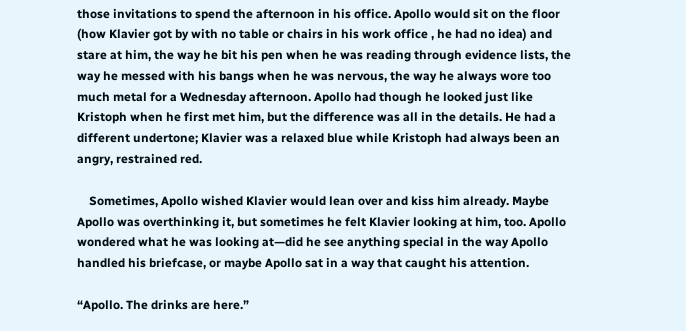those invitations to spend the afternoon in his office. Apollo would sit on the floor (how Klavier got by with no table or chairs in his work office , he had no idea) and stare at him, the way he bit his pen when he was reading through evidence lists, the way he messed with his bangs when he was nervous, the way he always wore too much metal for a Wednesday afternoon. Apollo had though he looked just like Kristoph when he first met him, but the difference was all in the details. He had a different undertone; Klavier was a relaxed blue while Kristoph had always been an angry, restrained red.

    Sometimes, Apollo wished Klavier would lean over and kiss him already. Maybe Apollo was overthinking it, but sometimes he felt Klavier looking at him, too. Apollo wondered what he was looking at—did he see anything special in the way Apollo handled his briefcase, or maybe Apollo sat in a way that caught his attention.

“Apollo. The drinks are here.”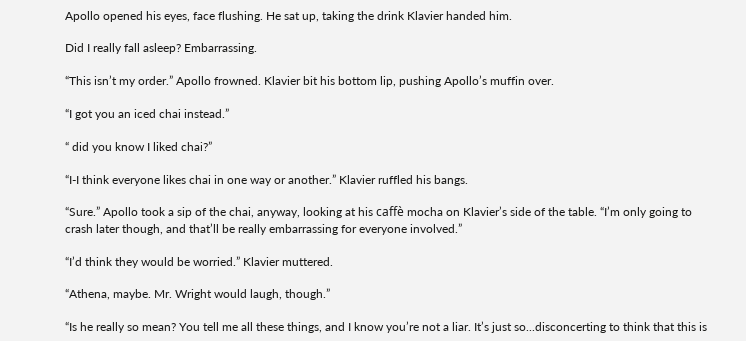Apollo opened his eyes, face flushing. He sat up, taking the drink Klavier handed him.

Did I really fall asleep? Embarrassing.

“This isn’t my order.” Apollo frowned. Klavier bit his bottom lip, pushing Apollo’s muffin over.

“I got you an iced chai instead.”

“ did you know I liked chai?”

“I-I think everyone likes chai in one way or another.” Klavier ruffled his bangs.

“Sure.” Apollo took a sip of the chai, anyway, looking at his caffè mocha on Klavier’s side of the table. “I’m only going to crash later though, and that’ll be really embarrassing for everyone involved.”

“I’d think they would be worried.” Klavier muttered.

“Athena, maybe. Mr. Wright would laugh, though.”

“Is he really so mean? You tell me all these things, and I know you’re not a liar. It’s just so...disconcerting to think that this is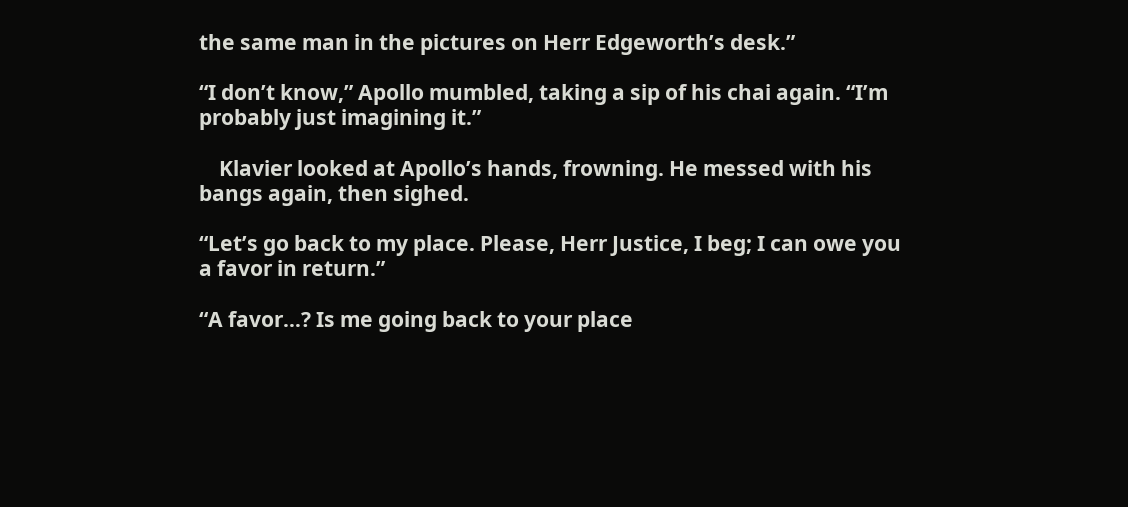the same man in the pictures on Herr Edgeworth’s desk.”

“I don’t know,” Apollo mumbled, taking a sip of his chai again. “I’m probably just imagining it.”

    Klavier looked at Apollo’s hands, frowning. He messed with his bangs again, then sighed.

“Let’s go back to my place. Please, Herr Justice, I beg; I can owe you a favor in return.”

“A favor…? Is me going back to your place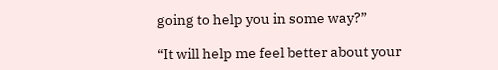going to help you in some way?”

“It will help me feel better about your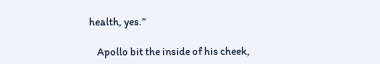health, yes.”

    Apollo bit the inside of his cheek,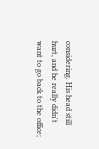considering. His head still hurt, and he really didn't want to go back to the office;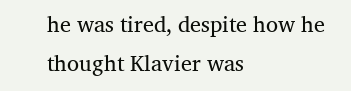he was tired, despite how he thought Klavier was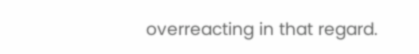overreacting in that regard.